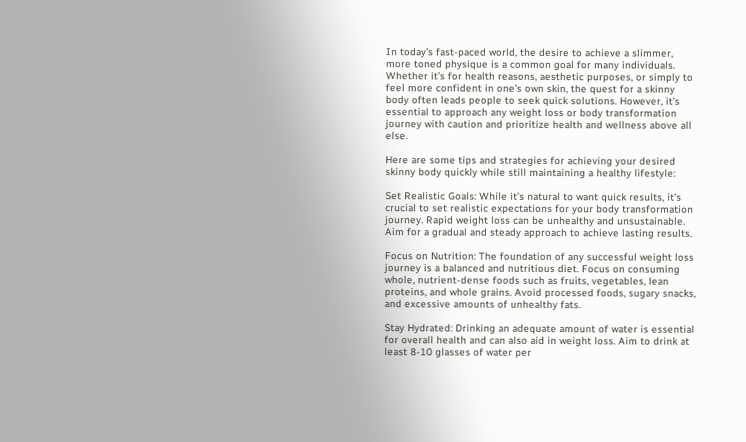In today’s fast-paced world, the desire to achieve a slimmer, more toned physique is a common goal for many individuals. Whether it’s for health reasons, aesthetic purposes, or simply to feel more confident in one’s own skin, the quest for a skinny body often leads people to seek quick solutions. However, it’s essential to approach any weight loss or body transformation journey with caution and prioritize health and wellness above all else.

Here are some tips and strategies for achieving your desired skinny body quickly while still maintaining a healthy lifestyle:

Set Realistic Goals: While it’s natural to want quick results, it’s crucial to set realistic expectations for your body transformation journey. Rapid weight loss can be unhealthy and unsustainable. Aim for a gradual and steady approach to achieve lasting results.

Focus on Nutrition: The foundation of any successful weight loss journey is a balanced and nutritious diet. Focus on consuming whole, nutrient-dense foods such as fruits, vegetables, lean proteins, and whole grains. Avoid processed foods, sugary snacks, and excessive amounts of unhealthy fats.

Stay Hydrated: Drinking an adequate amount of water is essential for overall health and can also aid in weight loss. Aim to drink at least 8-10 glasses of water per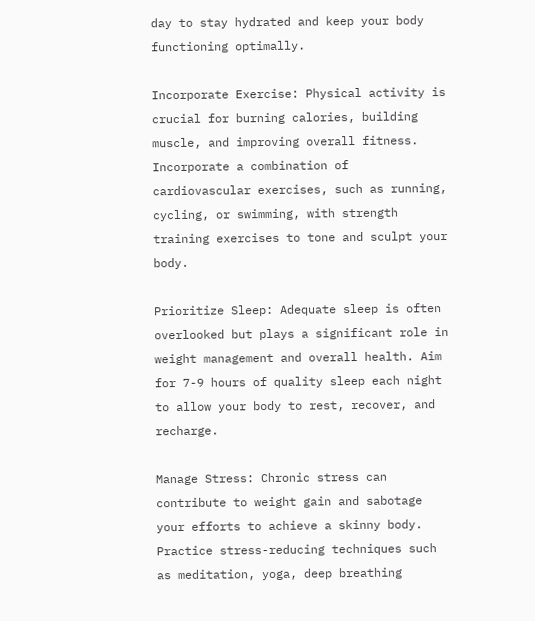day to stay hydrated and keep your body functioning optimally.

Incorporate Exercise: Physical activity is crucial for burning calories, building muscle, and improving overall fitness. Incorporate a combination of cardiovascular exercises, such as running, cycling, or swimming, with strength training exercises to tone and sculpt your body.

Prioritize Sleep: Adequate sleep is often overlooked but plays a significant role in weight management and overall health. Aim for 7-9 hours of quality sleep each night to allow your body to rest, recover, and recharge.

Manage Stress: Chronic stress can contribute to weight gain and sabotage your efforts to achieve a skinny body. Practice stress-reducing techniques such as meditation, yoga, deep breathing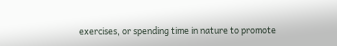exercises, or spending time in nature to promote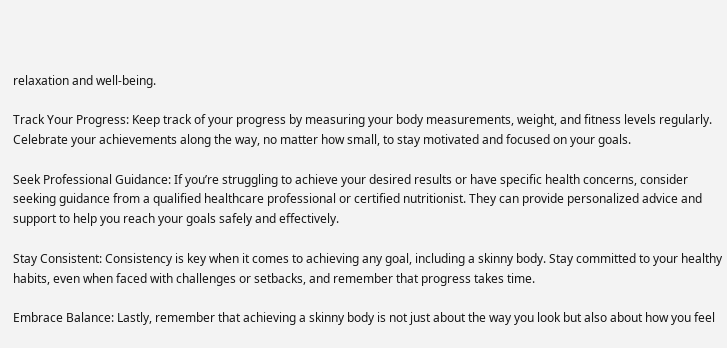relaxation and well-being.

Track Your Progress: Keep track of your progress by measuring your body measurements, weight, and fitness levels regularly. Celebrate your achievements along the way, no matter how small, to stay motivated and focused on your goals.

Seek Professional Guidance: If you’re struggling to achieve your desired results or have specific health concerns, consider seeking guidance from a qualified healthcare professional or certified nutritionist. They can provide personalized advice and support to help you reach your goals safely and effectively.

Stay Consistent: Consistency is key when it comes to achieving any goal, including a skinny body. Stay committed to your healthy habits, even when faced with challenges or setbacks, and remember that progress takes time.

Embrace Balance: Lastly, remember that achieving a skinny body is not just about the way you look but also about how you feel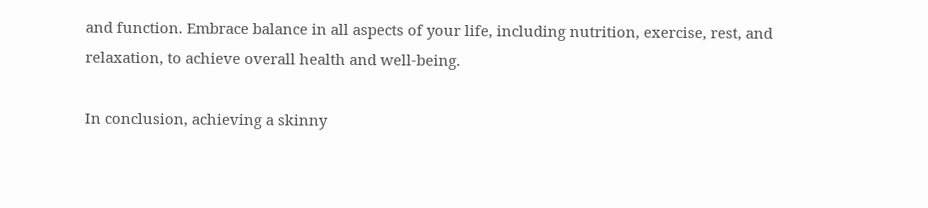and function. Embrace balance in all aspects of your life, including nutrition, exercise, rest, and relaxation, to achieve overall health and well-being.

In conclusion, achieving a skinny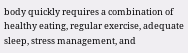body quickly requires a combination of healthy eating, regular exercise, adequate sleep, stress management, and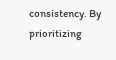consistency. By prioritizing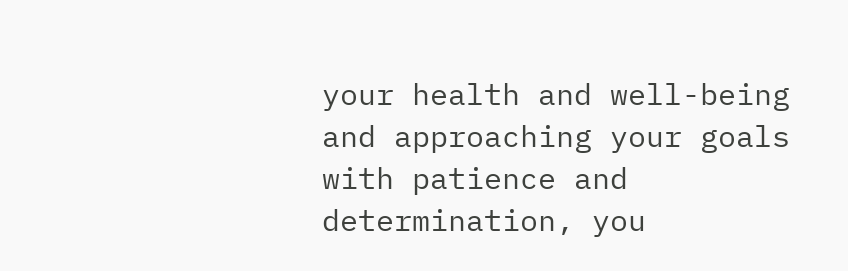your health and well-being and approaching your goals with patience and determination, you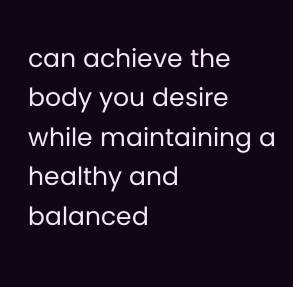can achieve the body you desire while maintaining a healthy and balanced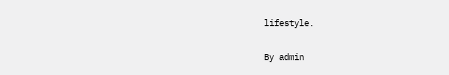lifestyle.

By admin